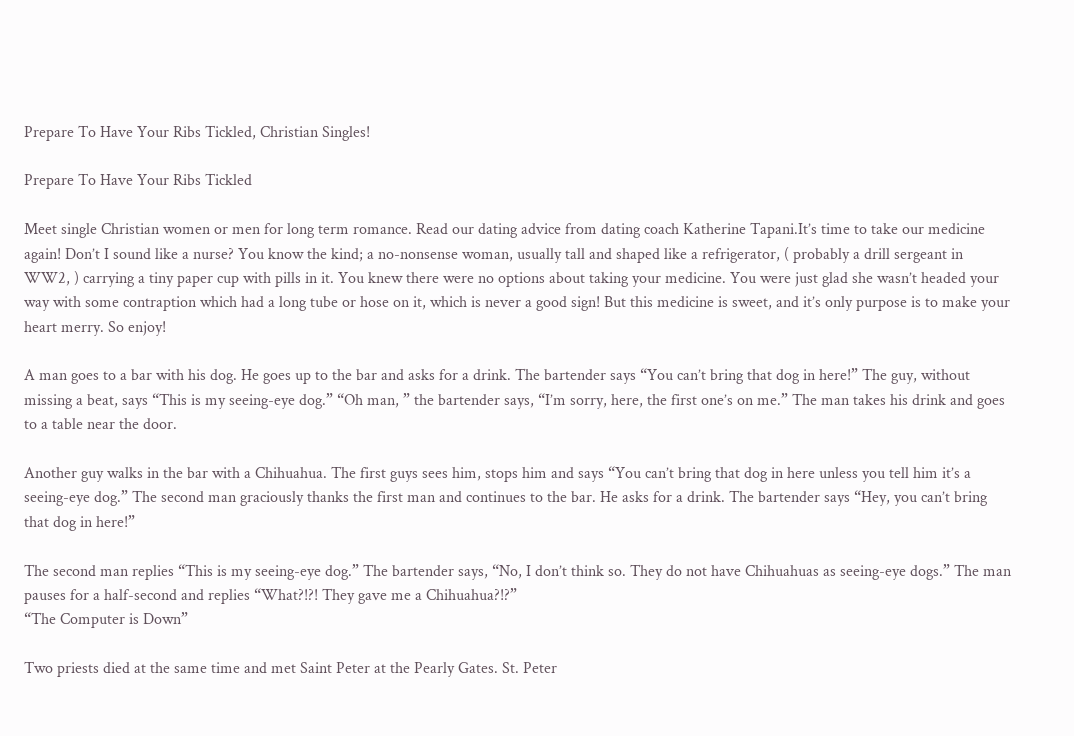Prepare To Have Your Ribs Tickled, Christian Singles!

Prepare To Have Your Ribs Tickled

Meet single Christian women or men for long term romance. Read our dating advice from dating coach Katherine Tapani.It’s time to take our medicine again! Don’t I sound like a nurse? You know the kind; a no-nonsense woman, usually tall and shaped like a refrigerator, ( probably a drill sergeant in WW2, ) carrying a tiny paper cup with pills in it. You knew there were no options about taking your medicine. You were just glad she wasn’t headed your way with some contraption which had a long tube or hose on it, which is never a good sign! But this medicine is sweet, and it’s only purpose is to make your heart merry. So enjoy!

A man goes to a bar with his dog. He goes up to the bar and asks for a drink. The bartender says “You can’t bring that dog in here!” The guy, without missing a beat, says “This is my seeing-eye dog.” “Oh man, ” the bartender says, “I’m sorry, here, the first one’s on me.” The man takes his drink and goes to a table near the door.

Another guy walks in the bar with a Chihuahua. The first guys sees him, stops him and says “You can’t bring that dog in here unless you tell him it’s a seeing-eye dog.” The second man graciously thanks the first man and continues to the bar. He asks for a drink. The bartender says “Hey, you can’t bring that dog in here!”

The second man replies “This is my seeing-eye dog.” The bartender says, “No, I don’t think so. They do not have Chihuahuas as seeing-eye dogs.” The man pauses for a half-second and replies “What?!?! They gave me a Chihuahua?!?”
“The Computer is Down”

Two priests died at the same time and met Saint Peter at the Pearly Gates. St. Peter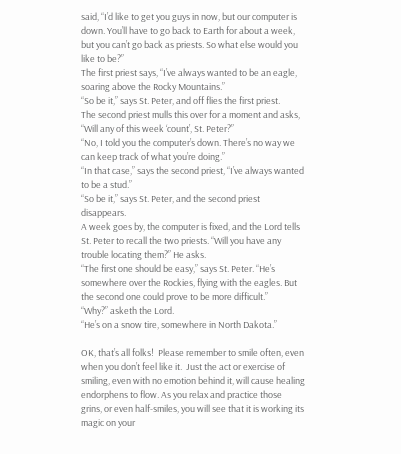said, “I’d like to get you guys in now, but our computer is down. You’ll have to go back to Earth for about a week, but you can’t go back as priests. So what else would you like to be?”
The first priest says, “I’ve always wanted to be an eagle, soaring above the Rocky Mountains.”
“So be it,” says St. Peter, and off flies the first priest.
The second priest mulls this over for a moment and asks, “Will any of this week ‘count’, St. Peter?”
“No, I told you the computer’s down. There’s no way we can keep track of what you’re doing.”
“In that case,” says the second priest, “I’ve always wanted to be a stud.”
“So be it,” says St. Peter, and the second priest disappears.
A week goes by, the computer is fixed, and the Lord tells St. Peter to recall the two priests. “Will you have any trouble locating them?” He asks.
“The first one should be easy,” says St. Peter. “He’s somewhere over the Rockies, flying with the eagles. But the second one could prove to be more difficult.”
“Why?” asketh the Lord.
“He’s on a snow tire, somewhere in North Dakota.”

OK, that’s all folks!  Please remember to smile often, even when you don’t feel like it.  Just the act or exercise of smiling, even with no emotion behind it, will cause healing endorphens to flow. As you relax and practice those  grins, or even half-smiles, you will see that it is working its magic on your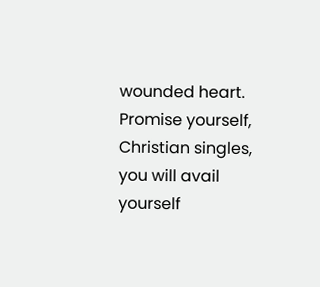wounded heart. Promise yourself, Christian singles, you will avail yourself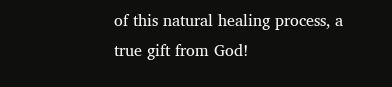of this natural healing process, a true gift from God!